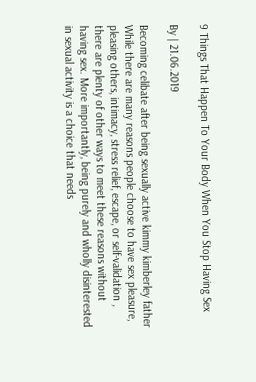9 Things That Happen To Your Body When You Stop Having Sex

By | 21.06.2019

Becoming celibate after being sexually active kimmy kimberley father While there are many reasons people choose to have sex pleasure, pleasing others, intimacy, stress relief, escape, or self-validation , there are plenty of other ways to meet these reasons without having sex. More importantly, being purely and wholly disinterested in sexual activity is a choice that needs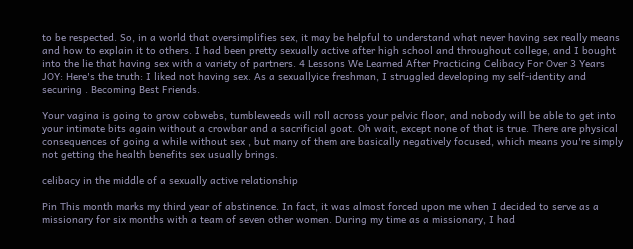to be respected. So, in a world that oversimplifies sex, it may be helpful to understand what never having sex really means and how to explain it to others. I had been pretty sexually active after high school and throughout college, and I bought into the lie that having sex with a variety of partners. 4 Lessons We Learned After Practicing Celibacy For Over 3 Years JOY: Here's the truth: I liked not having sex. As a sexuallyice freshman, I struggled developing my self-identity and securing . Becoming Best Friends.

Your vagina is going to grow cobwebs, tumbleweeds will roll across your pelvic floor, and nobody will be able to get into your intimate bits again without a crowbar and a sacrificial goat. Oh wait, except none of that is true. There are physical consequences of going a while without sex , but many of them are basically negatively focused, which means you're simply not getting the health benefits sex usually brings.

celibacy in the middle of a sexually active relationship

Pin This month marks my third year of abstinence. In fact, it was almost forced upon me when I decided to serve as a missionary for six months with a team of seven other women. During my time as a missionary, I had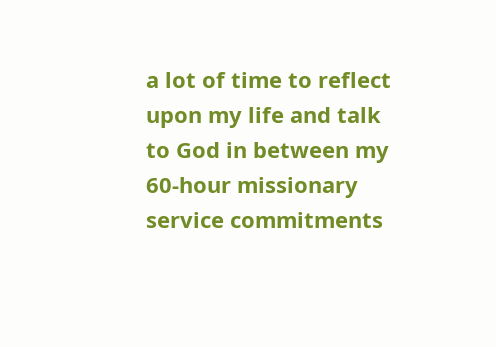a lot of time to reflect upon my life and talk to God in between my 60-hour missionary service commitments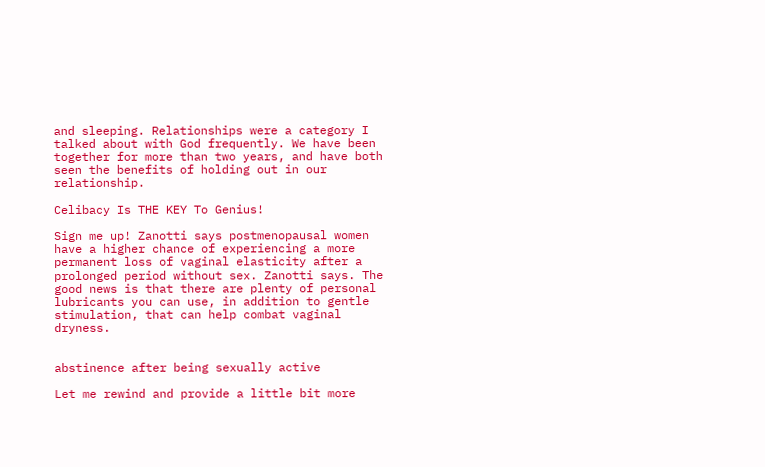and sleeping. Relationships were a category I talked about with God frequently. We have been together for more than two years, and have both seen the benefits of holding out in our relationship.

Celibacy Is THE KEY To Genius!

Sign me up! Zanotti says postmenopausal women have a higher chance of experiencing a more permanent loss of vaginal elasticity after a prolonged period without sex. Zanotti says. The good news is that there are plenty of personal lubricants you can use, in addition to gentle stimulation, that can help combat vaginal dryness.


abstinence after being sexually active

Let me rewind and provide a little bit more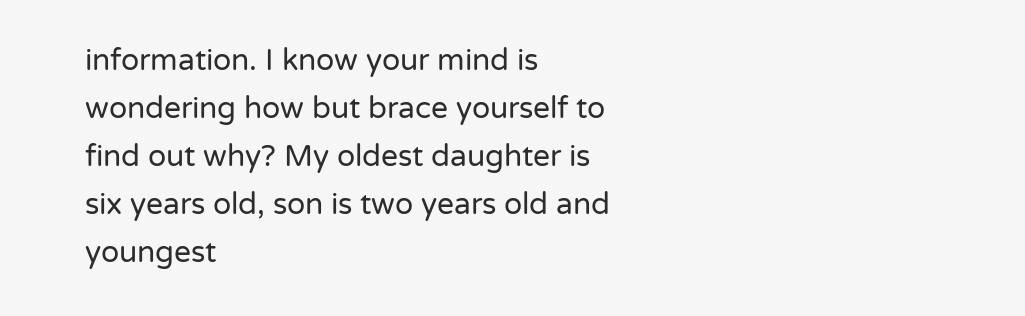information. I know your mind is wondering how but brace yourself to find out why? My oldest daughter is six years old, son is two years old and youngest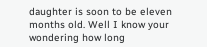daughter is soon to be eleven months old. Well I know your wondering how long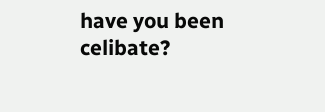have you been celibate?